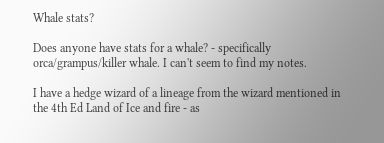Whale stats?

Does anyone have stats for a whale? - specifically orca/grampus/killer whale. I can't seem to find my notes.

I have a hedge wizard of a lineage from the wizard mentioned in the 4th Ed Land of Ice and fire - as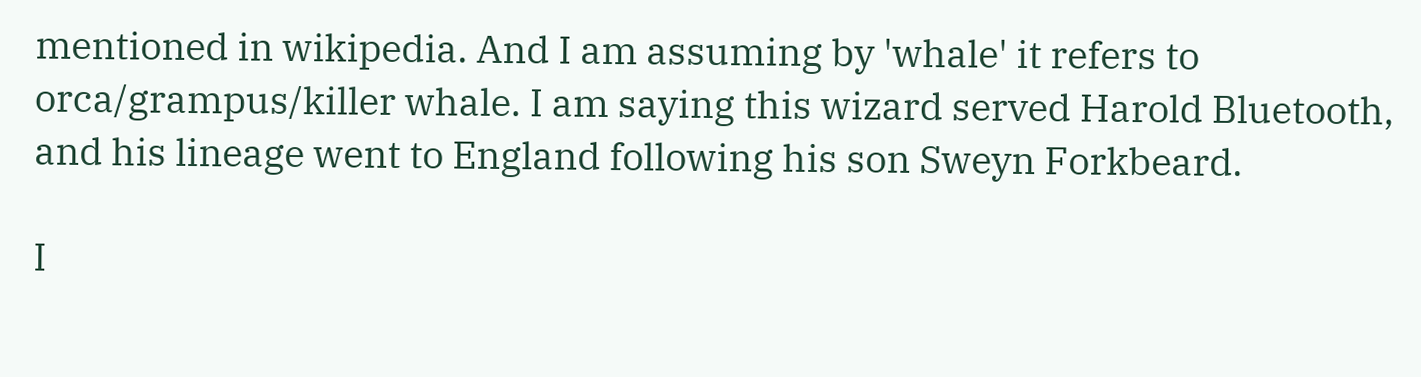mentioned in wikipedia. And I am assuming by 'whale' it refers to orca/grampus/killer whale. I am saying this wizard served Harold Bluetooth, and his lineage went to England following his son Sweyn Forkbeard.

I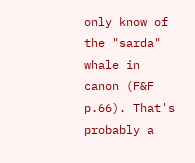only know of the "sarda" whale in canon (F&F p.66). That's probably a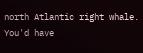north Atlantic right whale. You'd have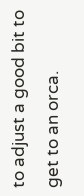to adjust a good bit to get to an orca.